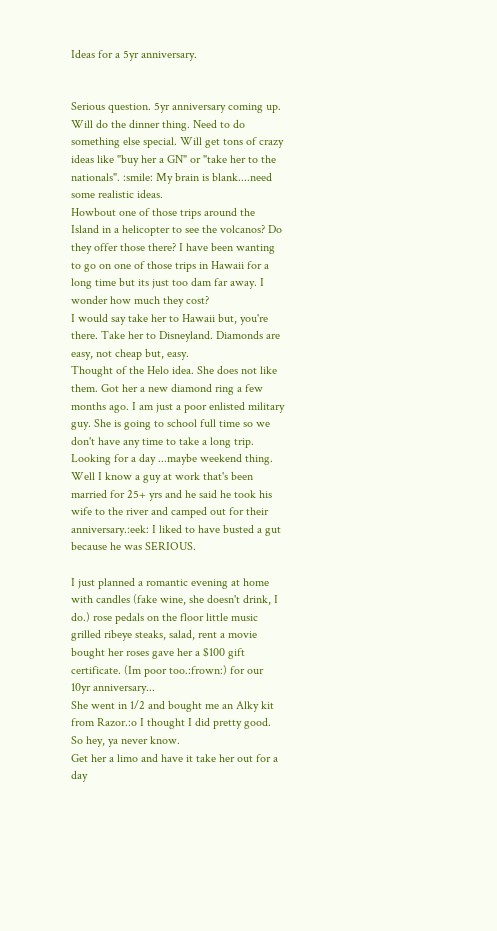Ideas for a 5yr anniversary.


Serious question. 5yr anniversary coming up. Will do the dinner thing. Need to do something else special. Will get tons of crazy ideas like "buy her a GN" or "take her to the nationals". :smile: My brain is blank....need some realistic ideas.
Howbout one of those trips around the Island in a helicopter to see the volcanos? Do they offer those there? I have been wanting to go on one of those trips in Hawaii for a long time but its just too dam far away. I wonder how much they cost?
I would say take her to Hawaii but, you're there. Take her to Disneyland. Diamonds are easy, not cheap but, easy.
Thought of the Helo idea. She does not like them. Got her a new diamond ring a few months ago. I am just a poor enlisted military guy. She is going to school full time so we don't have any time to take a long trip. Looking for a day ...maybe weekend thing.
Well I know a guy at work that's been married for 25+ yrs and he said he took his wife to the river and camped out for their anniversary.:eek: I liked to have busted a gut because he was SERIOUS.

I just planned a romantic evening at home with candles (fake wine, she doesn't drink, I do.) rose pedals on the floor little music grilled ribeye steaks, salad, rent a movie bought her roses gave her a $100 gift certificate. (Im poor too.:frown:) for our 10yr anniversary...
She went in 1/2 and bought me an Alky kit from Razor.:o I thought I did pretty good. So hey, ya never know.
Get her a limo and have it take her out for a day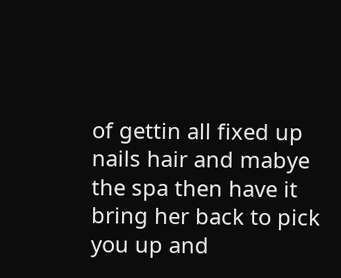of gettin all fixed up nails hair and mabye the spa then have it bring her back to pick you up and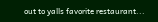out to yalls favorite restaurant...